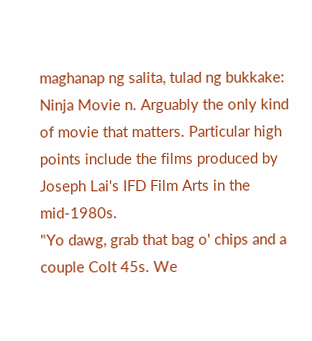maghanap ng salita, tulad ng bukkake:
Ninja Movie n. Arguably the only kind of movie that matters. Particular high points include the films produced by Joseph Lai's IFD Film Arts in the mid-1980s.
"Yo dawg, grab that bag o' chips and a couple Colt 45s. We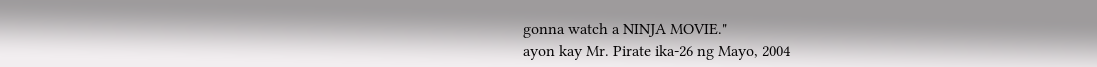gonna watch a NINJA MOVIE."
ayon kay Mr. Pirate ika-26 ng Mayo, 2004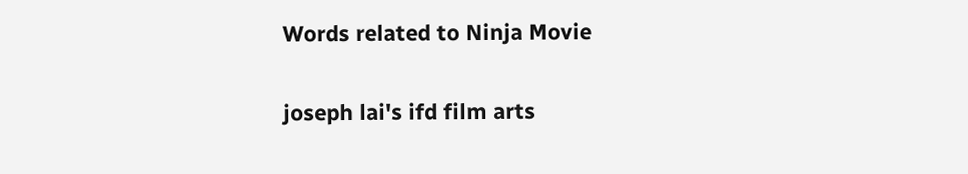Words related to Ninja Movie

joseph lai's ifd film arts